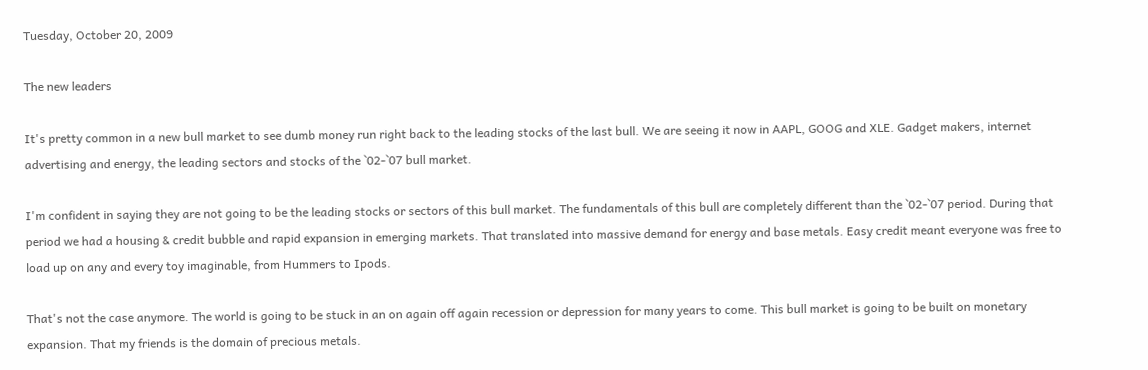Tuesday, October 20, 2009

The new leaders

It's pretty common in a new bull market to see dumb money run right back to the leading stocks of the last bull. We are seeing it now in AAPL, GOOG and XLE. Gadget makers, internet advertising and energy, the leading sectors and stocks of the `02-`07 bull market.

I'm confident in saying they are not going to be the leading stocks or sectors of this bull market. The fundamentals of this bull are completely different than the `02-`07 period. During that period we had a housing & credit bubble and rapid expansion in emerging markets. That translated into massive demand for energy and base metals. Easy credit meant everyone was free to load up on any and every toy imaginable, from Hummers to Ipods.

That's not the case anymore. The world is going to be stuck in an on again off again recession or depression for many years to come. This bull market is going to be built on monetary expansion. That my friends is the domain of precious metals.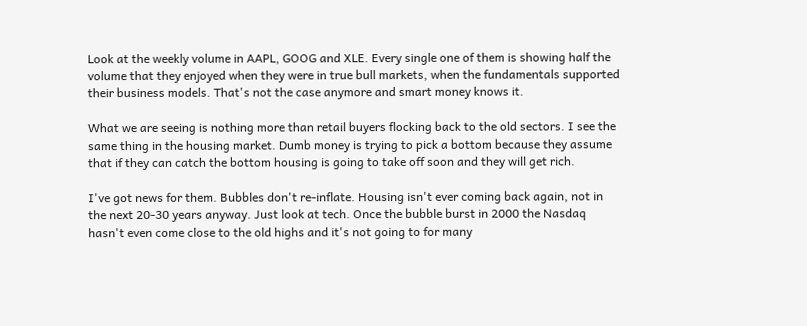Look at the weekly volume in AAPL, GOOG and XLE. Every single one of them is showing half the volume that they enjoyed when they were in true bull markets, when the fundamentals supported their business models. That's not the case anymore and smart money knows it.

What we are seeing is nothing more than retail buyers flocking back to the old sectors. I see the same thing in the housing market. Dumb money is trying to pick a bottom because they assume that if they can catch the bottom housing is going to take off soon and they will get rich.

I've got news for them. Bubbles don't re-inflate. Housing isn't ever coming back again, not in the next 20-30 years anyway. Just look at tech. Once the bubble burst in 2000 the Nasdaq hasn't even come close to the old highs and it's not going to for many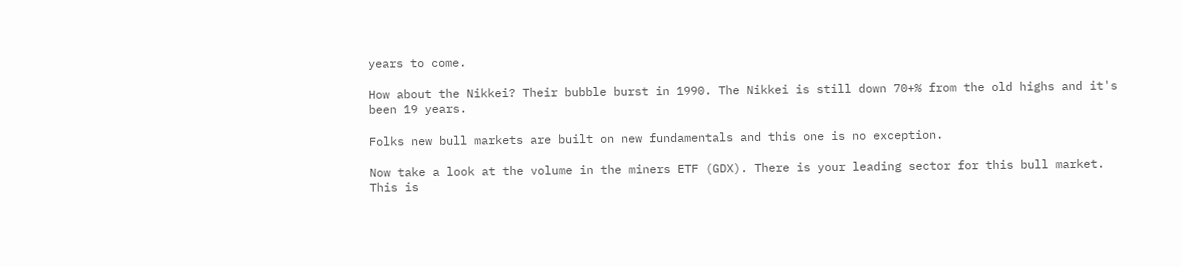years to come.

How about the Nikkei? Their bubble burst in 1990. The Nikkei is still down 70+% from the old highs and it's been 19 years.

Folks new bull markets are built on new fundamentals and this one is no exception.

Now take a look at the volume in the miners ETF (GDX). There is your leading sector for this bull market. This is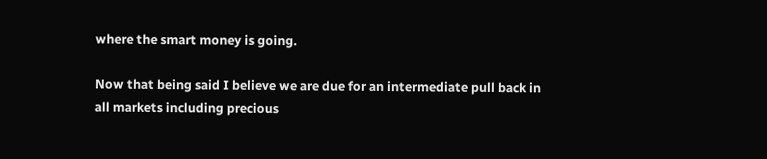where the smart money is going.

Now that being said I believe we are due for an intermediate pull back in all markets including precious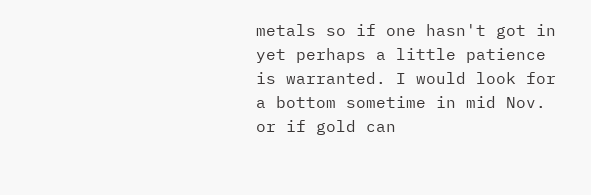metals so if one hasn't got in yet perhaps a little patience is warranted. I would look for a bottom sometime in mid Nov. or if gold can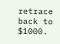retrace back to $1000.